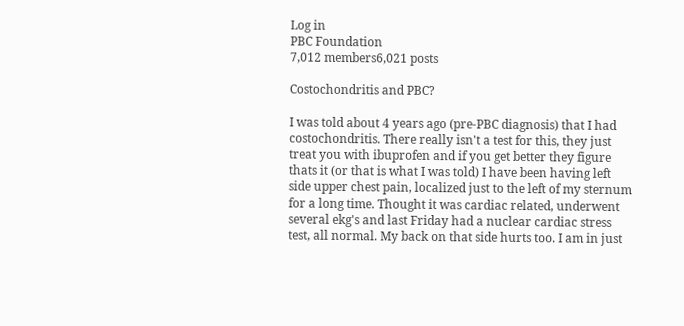Log in
PBC Foundation
7,012 members6,021 posts

Costochondritis and PBC?

I was told about 4 years ago (pre-PBC diagnosis) that I had costochondritis. There really isn't a test for this, they just treat you with ibuprofen and if you get better they figure thats it (or that is what I was told) I have been having left side upper chest pain, localized just to the left of my sternum for a long time. Thought it was cardiac related, underwent several ekg's and last Friday had a nuclear cardiac stress test, all normal. My back on that side hurts too. I am in just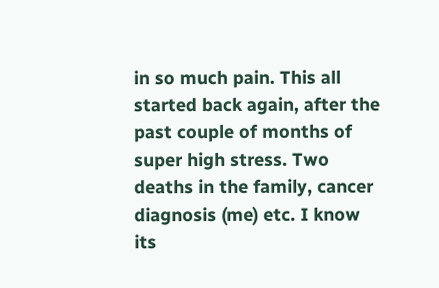in so much pain. This all started back again, after the past couple of months of super high stress. Two deaths in the family, cancer diagnosis (me) etc. I know its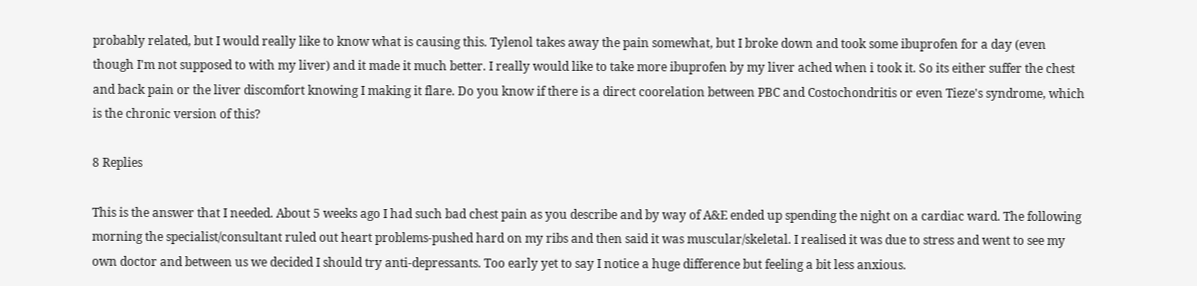probably related, but I would really like to know what is causing this. Tylenol takes away the pain somewhat, but I broke down and took some ibuprofen for a day (even though I'm not supposed to with my liver) and it made it much better. I really would like to take more ibuprofen by my liver ached when i took it. So its either suffer the chest and back pain or the liver discomfort knowing I making it flare. Do you know if there is a direct coorelation between PBC and Costochondritis or even Tieze's syndrome, which is the chronic version of this?

8 Replies

This is the answer that I needed. About 5 weeks ago I had such bad chest pain as you describe and by way of A&E ended up spending the night on a cardiac ward. The following morning the specialist/consultant ruled out heart problems-pushed hard on my ribs and then said it was muscular/skeletal. I realised it was due to stress and went to see my own doctor and between us we decided I should try anti-depressants. Too early yet to say I notice a huge difference but feeling a bit less anxious.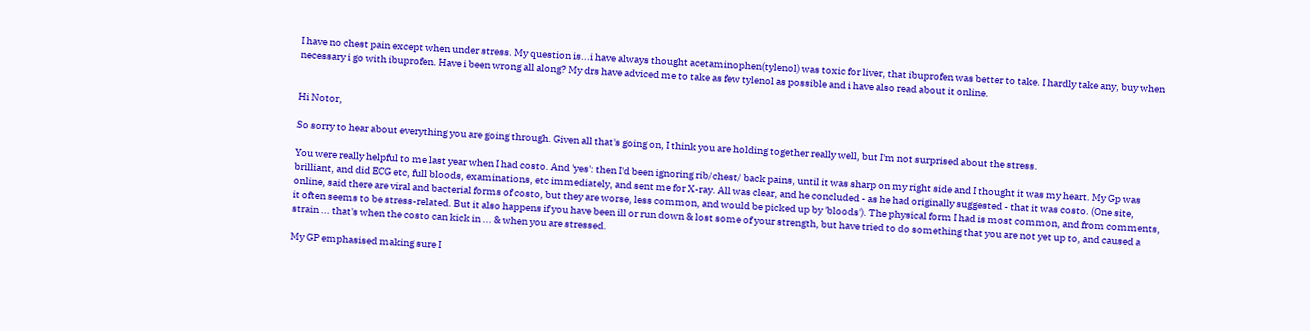I have no chest pain except when under stress. My question is...i have always thought acetaminophen(tylenol) was toxic for liver, that ibuprofen was better to take. I hardly take any, buy when necessary i go with ibuprofen. Have i been wrong all along? My drs have adviced me to take as few tylenol as possible and i have also read about it online.


Hi Notor,

So sorry to hear about everything you are going through. Given all that's going on, I think you are holding together really well, but I'm not surprised about the stress.

You were really helpful to me last year when I had costo. And 'yes': then I'd been ignoring rib/chest/ back pains, until it was sharp on my right side and I thought it was my heart. My Gp was brilliant, and did ECG etc, full bloods, examinations, etc immediately, and sent me for X-ray. All was clear, and he concluded - as he had originally suggested - that it was costo. (One site, online, said there are viral and bacterial forms of costo, but they are worse, less common, and would be picked up by 'bloods'). The physical form I had is most common, and from comments, it often seems to be stress-related. But it also happens if you have been ill or run down & lost some of your strength, but have tried to do something that you are not yet up to, and caused a strain ... that's when the costo can kick in ... & when you are stressed.

My GP emphasised making sure I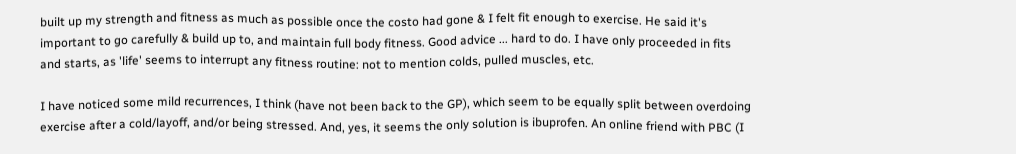built up my strength and fitness as much as possible once the costo had gone & I felt fit enough to exercise. He said it's important to go carefully & build up to, and maintain full body fitness. Good advice ... hard to do. I have only proceeded in fits and starts, as 'life' seems to interrupt any fitness routine: not to mention colds, pulled muscles, etc.

I have noticed some mild recurrences, I think (have not been back to the GP), which seem to be equally split between overdoing exercise after a cold/layoff, and/or being stressed. And, yes, it seems the only solution is ibuprofen. An online friend with PBC (I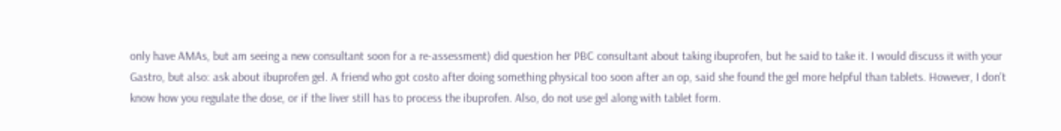only have AMAs, but am seeing a new consultant soon for a re-assessment) did question her PBC consultant about taking ibuprofen, but he said to take it. I would discuss it with your Gastro, but also: ask about ibuprofen gel. A friend who got costo after doing something physical too soon after an op, said she found the gel more helpful than tablets. However, I don't know how you regulate the dose, or if the liver still has to process the ibuprofen. Also, do not use gel along with tablet form.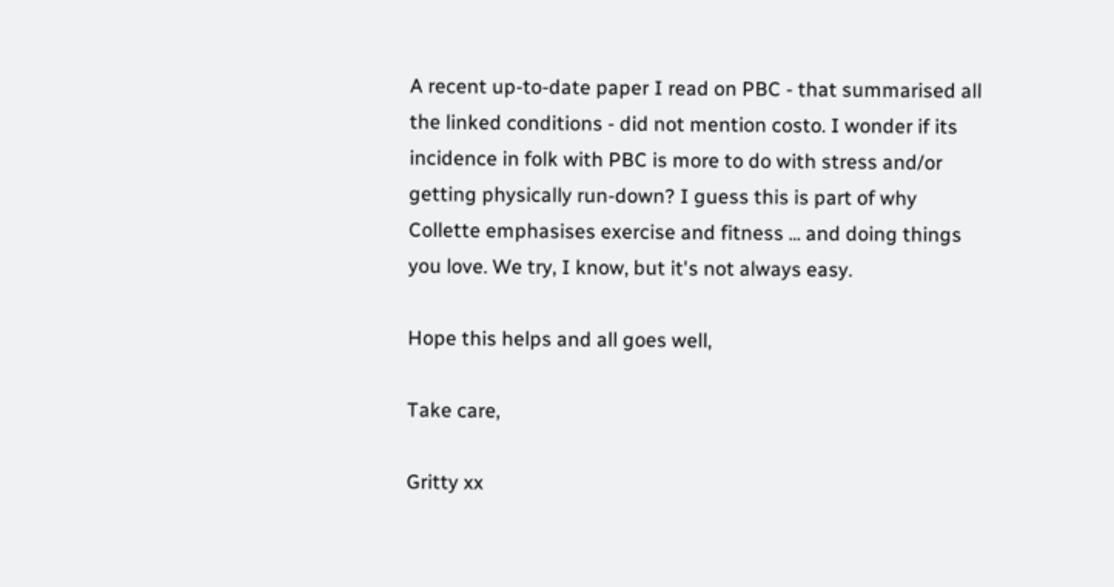A recent up-to-date paper I read on PBC - that summarised all the linked conditions - did not mention costo. I wonder if its incidence in folk with PBC is more to do with stress and/or getting physically run-down? I guess this is part of why Collette emphasises exercise and fitness ... and doing things you love. We try, I know, but it's not always easy.

Hope this helps and all goes well,

Take care,

Gritty xx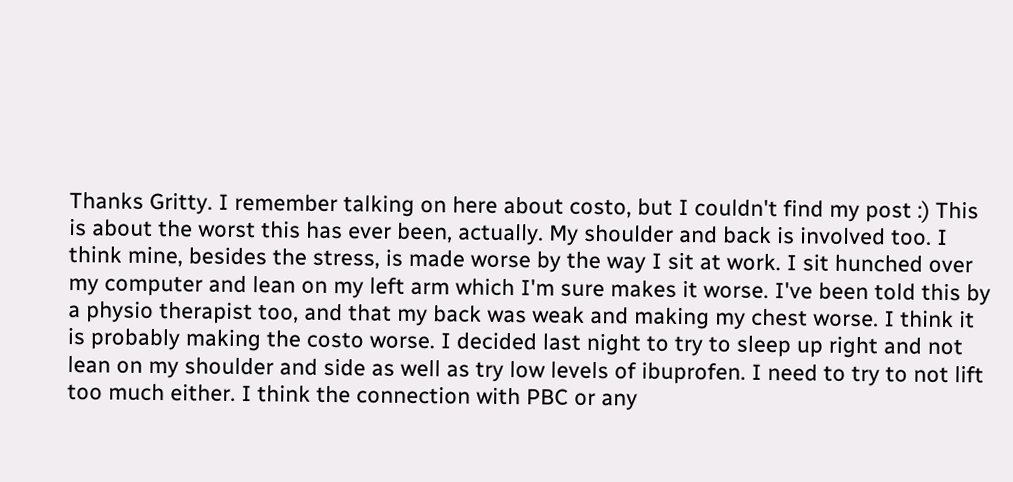Thanks Gritty. I remember talking on here about costo, but I couldn't find my post :) This is about the worst this has ever been, actually. My shoulder and back is involved too. I think mine, besides the stress, is made worse by the way I sit at work. I sit hunched over my computer and lean on my left arm which I'm sure makes it worse. I've been told this by a physio therapist too, and that my back was weak and making my chest worse. I think it is probably making the costo worse. I decided last night to try to sleep up right and not lean on my shoulder and side as well as try low levels of ibuprofen. I need to try to not lift too much either. I think the connection with PBC or any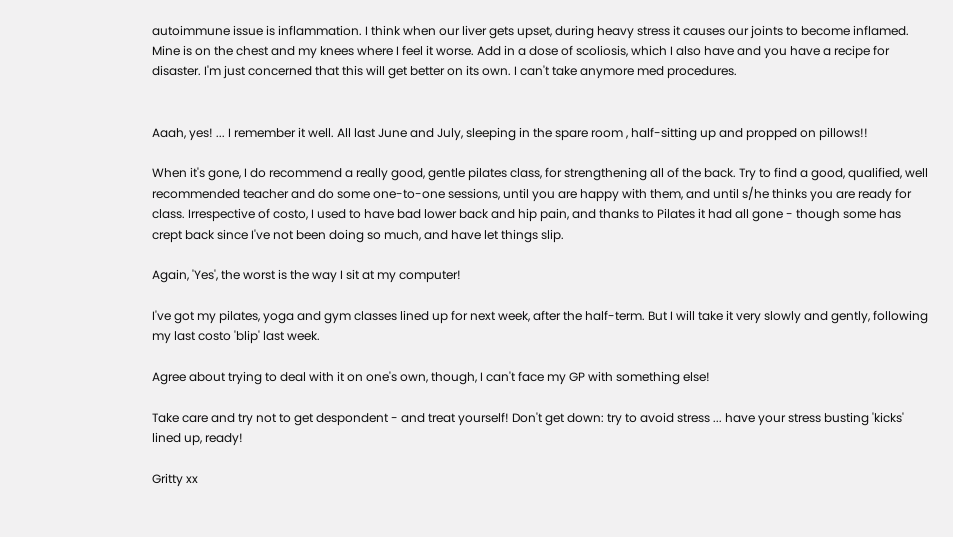autoimmune issue is inflammation. I think when our liver gets upset, during heavy stress it causes our joints to become inflamed. Mine is on the chest and my knees where I feel it worse. Add in a dose of scoliosis, which I also have and you have a recipe for disaster. I'm just concerned that this will get better on its own. I can't take anymore med procedures.


Aaah, yes! ... I remember it well. All last June and July, sleeping in the spare room , half-sitting up and propped on pillows!!

When it's gone, I do recommend a really good, gentle pilates class, for strengthening all of the back. Try to find a good, qualified, well recommended teacher and do some one-to-one sessions, until you are happy with them, and until s/he thinks you are ready for class. Irrespective of costo, I used to have bad lower back and hip pain, and thanks to Pilates it had all gone - though some has crept back since I've not been doing so much, and have let things slip.

Again, 'Yes', the worst is the way I sit at my computer!

I've got my pilates, yoga and gym classes lined up for next week, after the half-term. But I will take it very slowly and gently, following my last costo 'blip' last week.

Agree about trying to deal with it on one's own, though, I can't face my GP with something else!

Take care and try not to get despondent - and treat yourself! Don't get down: try to avoid stress ... have your stress busting 'kicks' lined up, ready!

Gritty xx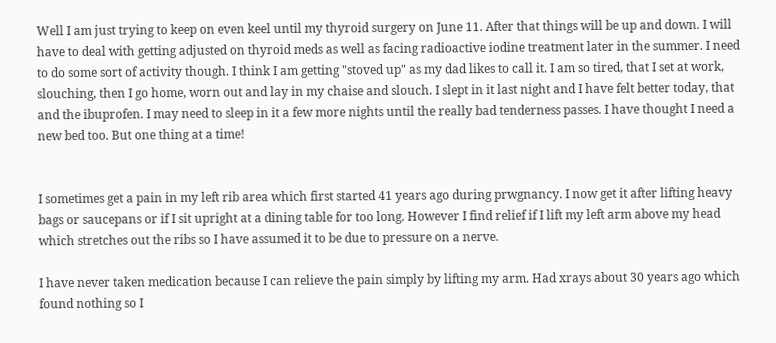Well I am just trying to keep on even keel until my thyroid surgery on June 11. After that things will be up and down. I will have to deal with getting adjusted on thyroid meds as well as facing radioactive iodine treatment later in the summer. I need to do some sort of activity though. I think I am getting "stoved up" as my dad likes to call it. I am so tired, that I set at work, slouching, then I go home, worn out and lay in my chaise and slouch. I slept in it last night and I have felt better today, that and the ibuprofen. I may need to sleep in it a few more nights until the really bad tenderness passes. I have thought I need a new bed too. But one thing at a time!


I sometimes get a pain in my left rib area which first started 41 years ago during prwgnancy. I now get it after lifting heavy bags or saucepans or if I sit upright at a dining table for too long. However I find relief if I lift my left arm above my head which stretches out the ribs so I have assumed it to be due to pressure on a nerve.

I have never taken medication because I can relieve the pain simply by lifting my arm. Had xrays about 30 years ago which found nothing so I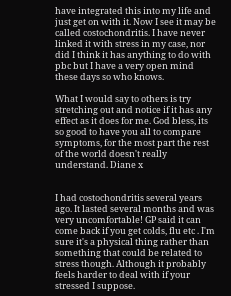have integrated this into my life and just get on with it. Now I see it may be called costochondritis. I have never linked it with stress in my case, nor did I think it has anything to do with pbc but I have a very open mind these days so who knows.

What I would say to others is try stretching out and notice if it has any effect as it does for me. God bless, its so good to have you all to compare symptoms, for the most part the rest of the world doesn't really understand. Diane x


I had costochondritis several years ago. It lasted several months and was very uncomfortable! GP said it can come back if you get colds, flu etc . I'm sure it's a physical thing rather than something that could be related to stress though. Although it probably feels harder to deal with if your stressed I suppose.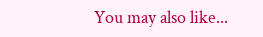You may also like...